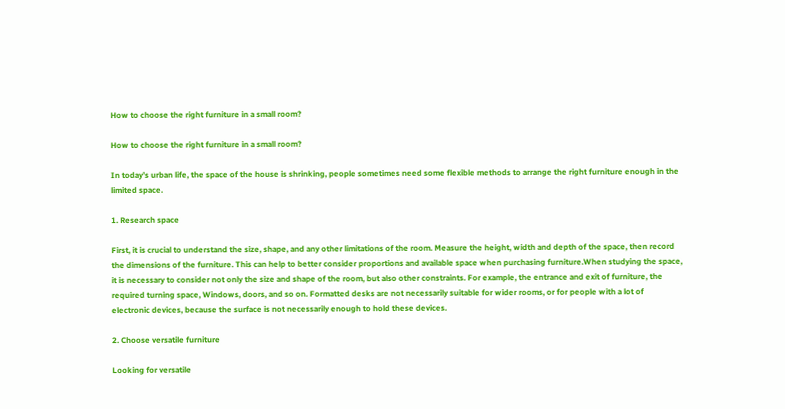How to choose the right furniture in a small room?

How to choose the right furniture in a small room?

In today’s urban life, the space of the house is shrinking, people sometimes need some flexible methods to arrange the right furniture enough in the limited space.

1. Research space

First, it is crucial to understand the size, shape, and any other limitations of the room. Measure the height, width and depth of the space, then record the dimensions of the furniture. This can help to better consider proportions and available space when purchasing furniture.When studying the space, it is necessary to consider not only the size and shape of the room, but also other constraints. For example, the entrance and exit of furniture, the required turning space, Windows, doors, and so on. Formatted desks are not necessarily suitable for wider rooms, or for people with a lot of electronic devices, because the surface is not necessarily enough to hold these devices.

2. Choose versatile furniture

Looking for versatile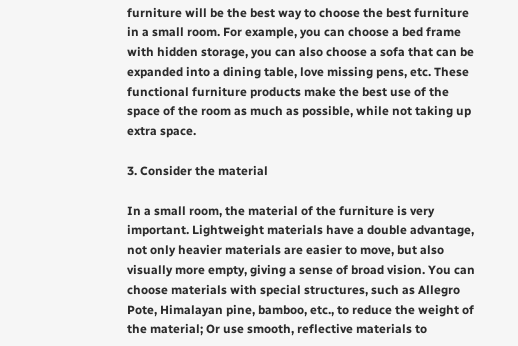furniture will be the best way to choose the best furniture in a small room. For example, you can choose a bed frame with hidden storage, you can also choose a sofa that can be expanded into a dining table, love missing pens, etc. These functional furniture products make the best use of the space of the room as much as possible, while not taking up extra space.

3. Consider the material

In a small room, the material of the furniture is very important. Lightweight materials have a double advantage, not only heavier materials are easier to move, but also visually more empty, giving a sense of broad vision. You can choose materials with special structures, such as Allegro Pote, Himalayan pine, bamboo, etc., to reduce the weight of the material; Or use smooth, reflective materials to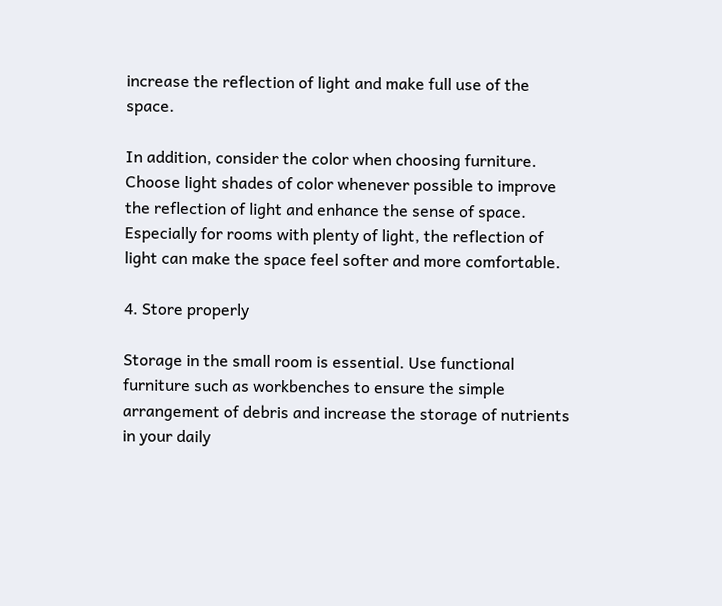increase the reflection of light and make full use of the space.

In addition, consider the color when choosing furniture. Choose light shades of color whenever possible to improve the reflection of light and enhance the sense of space. Especially for rooms with plenty of light, the reflection of light can make the space feel softer and more comfortable.

4. Store properly

Storage in the small room is essential. Use functional furniture such as workbenches to ensure the simple arrangement of debris and increase the storage of nutrients in your daily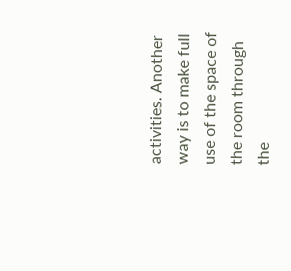activities. Another way is to make full use of the space of the room through the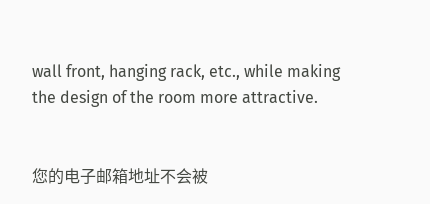wall front, hanging rack, etc., while making the design of the room more attractive.


您的电子邮箱地址不会被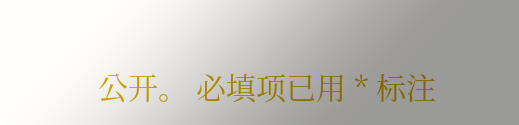公开。 必填项已用 * 标注